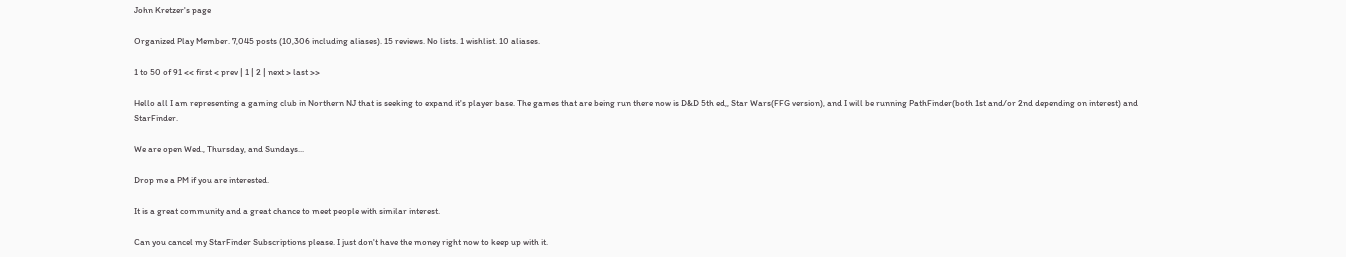John Kretzer's page

Organized Play Member. 7,045 posts (10,306 including aliases). 15 reviews. No lists. 1 wishlist. 10 aliases.

1 to 50 of 91 << first < prev | 1 | 2 | next > last >>

Hello all I am representing a gaming club in Northern NJ that is seeking to expand it's player base. The games that are being run there now is D&D 5th ed,, Star Wars(FFG version), and I will be running PathFinder(both 1st and/or 2nd depending on interest) and StarFinder.

We are open Wed., Thursday, and Sundays...

Drop me a PM if you are interested.

It is a great community and a great chance to meet people with similar interest.

Can you cancel my StarFinder Subscriptions please. I just don't have the money right now to keep up with it.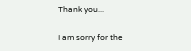Thank you...

I am sorry for the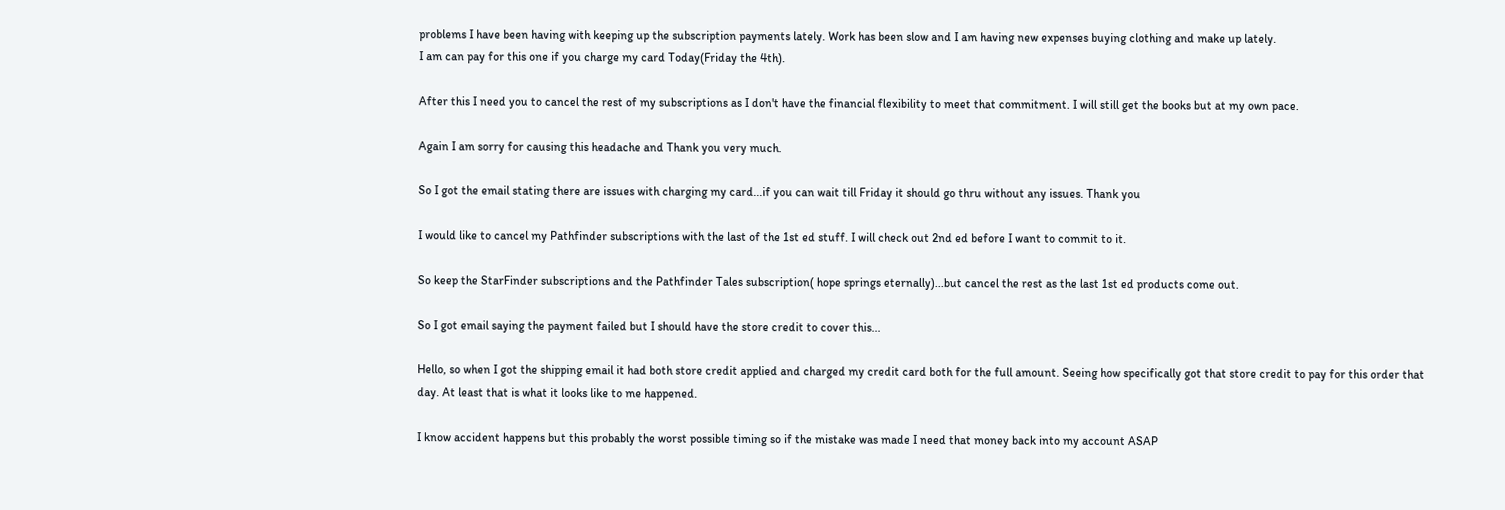problems I have been having with keeping up the subscription payments lately. Work has been slow and I am having new expenses buying clothing and make up lately.
I am can pay for this one if you charge my card Today(Friday the 4th).

After this I need you to cancel the rest of my subscriptions as I don't have the financial flexibility to meet that commitment. I will still get the books but at my own pace.

Again I am sorry for causing this headache and Thank you very much.

So I got the email stating there are issues with charging my card...if you can wait till Friday it should go thru without any issues. Thank you

I would like to cancel my Pathfinder subscriptions with the last of the 1st ed stuff. I will check out 2nd ed before I want to commit to it.

So keep the StarFinder subscriptions and the Pathfinder Tales subscription( hope springs eternally)...but cancel the rest as the last 1st ed products come out.

So I got email saying the payment failed but I should have the store credit to cover this...

Hello, so when I got the shipping email it had both store credit applied and charged my credit card both for the full amount. Seeing how specifically got that store credit to pay for this order that day. At least that is what it looks like to me happened.

I know accident happens but this probably the worst possible timing so if the mistake was made I need that money back into my account ASAP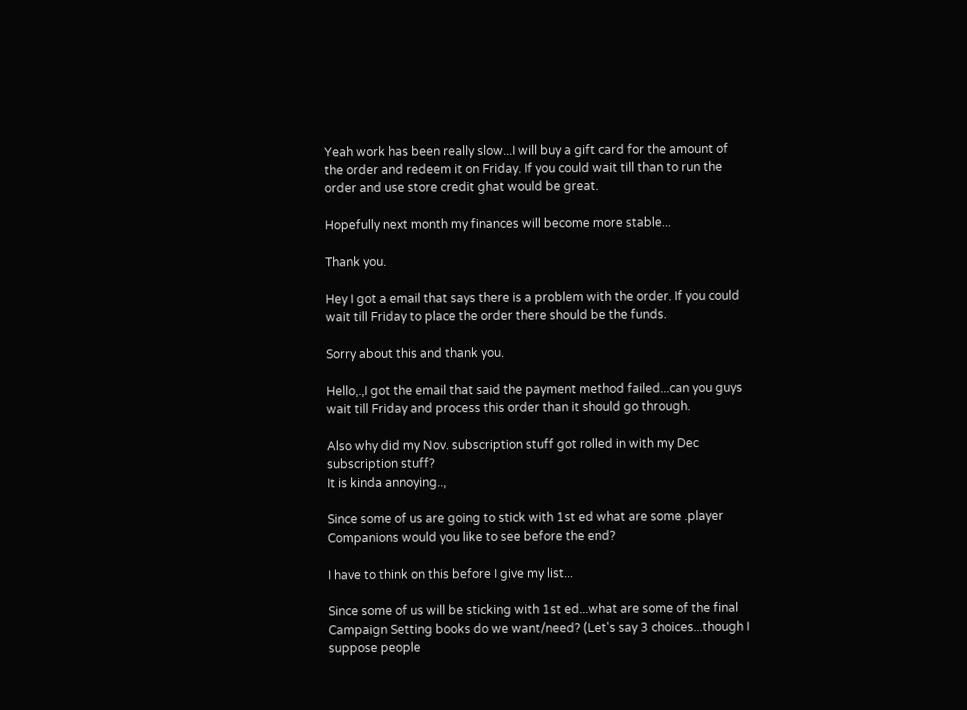Yeah work has been really slow...I will buy a gift card for the amount of the order and redeem it on Friday. If you could wait till than to run the order and use store credit ghat would be great.

Hopefully next month my finances will become more stable...

Thank you.

Hey I got a email that says there is a problem with the order. If you could wait till Friday to place the order there should be the funds.

Sorry about this and thank you.

Hello,.,I got the email that said the payment method failed...can you guys wait till Friday and process this order than it should go through.

Also why did my Nov. subscription stuff got rolled in with my Dec subscription stuff?
It is kinda annoying..,

Since some of us are going to stick with 1st ed what are some .player Companions would you like to see before the end?

I have to think on this before I give my list...

Since some of us will be sticking with 1st ed...what are some of the final Campaign Setting books do we want/need? (Let's say 3 choices...though I suppose people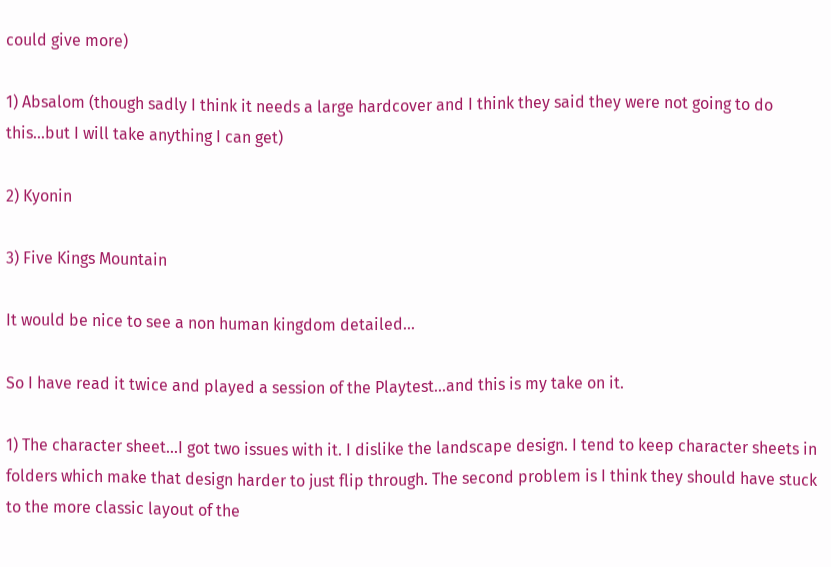could give more)

1) Absalom (though sadly I think it needs a large hardcover and I think they said they were not going to do this...but I will take anything I can get)

2) Kyonin

3) Five Kings Mountain

It would be nice to see a non human kingdom detailed...

So I have read it twice and played a session of the Playtest...and this is my take on it.

1) The character sheet...I got two issues with it. I dislike the landscape design. I tend to keep character sheets in folders which make that design harder to just flip through. The second problem is I think they should have stuck to the more classic layout of the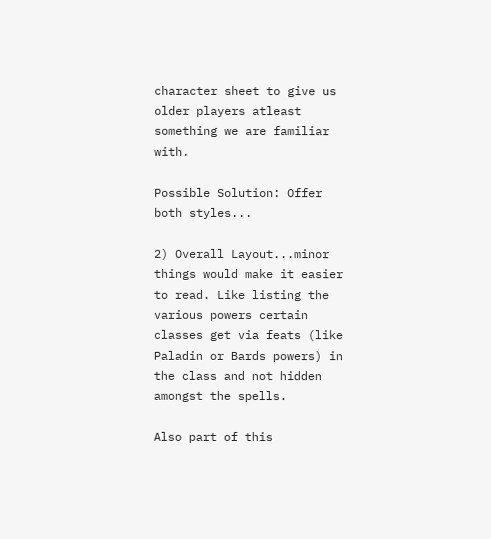character sheet to give us older players atleast something we are familiar with.

Possible Solution: Offer both styles...

2) Overall Layout...minor things would make it easier to read. Like listing the various powers certain classes get via feats (like Paladin or Bards powers) in the class and not hidden amongst the spells.

Also part of this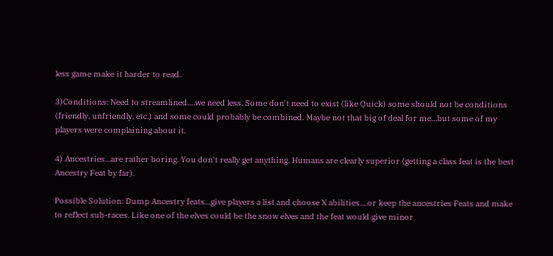less game make it harder to read.

3)Conditions: Need to streamlined....we need less. Some don't need to exist (like Quick) some should not be conditions (friendly, unfriendly, etc.) and some could probably be combined. Maybe not that big of deal for me...but some of my players were complaining about it.

4) Ancestries...are rather boring. You don't really get anything. Humans are clearly superior (getting a class feat is the best Ancestry Feat by far).

Possible Solution: Dump Ancestry feats...give players a list and choose X abilities....or keep the ancestries Feats and make to reflect sub-races. Like one of the elves could be the snow elves and the feat would give minor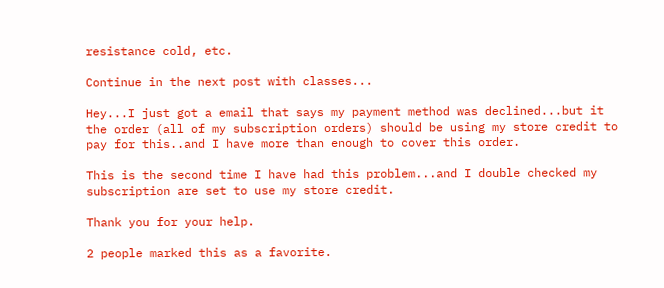resistance cold, etc.

Continue in the next post with classes...

Hey...I just got a email that says my payment method was declined...but it the order (all of my subscription orders) should be using my store credit to pay for this..and I have more than enough to cover this order.

This is the second time I have had this problem...and I double checked my subscription are set to use my store credit.

Thank you for your help.

2 people marked this as a favorite.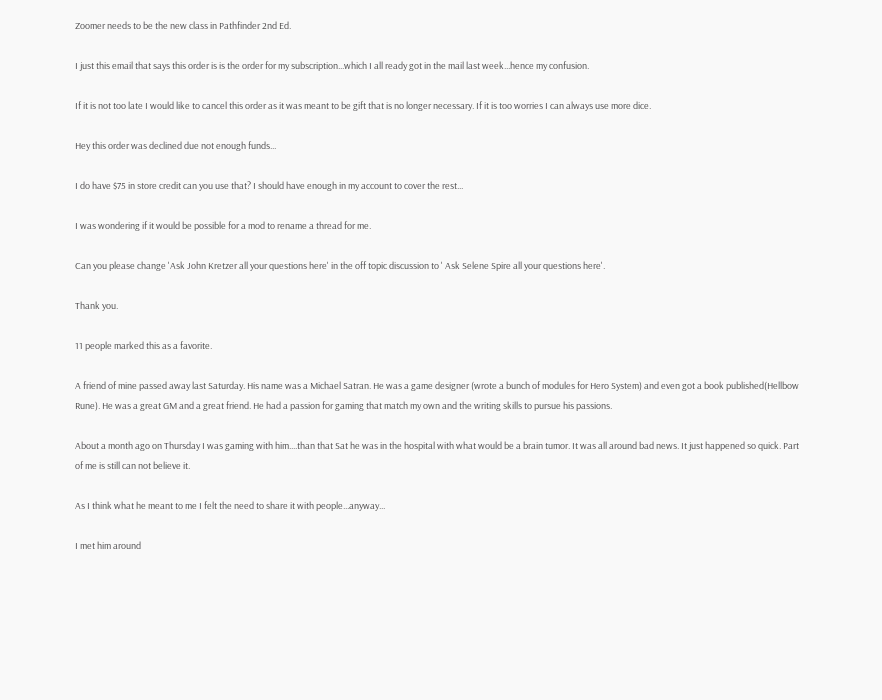Zoomer needs to be the new class in Pathfinder 2nd Ed.

I just this email that says this order is is the order for my subscription...which I all ready got in the mail last week...hence my confusion.

If it is not too late I would like to cancel this order as it was meant to be gift that is no longer necessary. If it is too worries I can always use more dice.

Hey this order was declined due not enough funds...

I do have $75 in store credit can you use that? I should have enough in my account to cover the rest...

I was wondering if it would be possible for a mod to rename a thread for me.

Can you please change 'Ask John Kretzer all your questions here' in the off topic discussion to ' Ask Selene Spire all your questions here'.

Thank you.

11 people marked this as a favorite.

A friend of mine passed away last Saturday. His name was a Michael Satran. He was a game designer (wrote a bunch of modules for Hero System) and even got a book published(Hellbow Rune). He was a great GM and a great friend. He had a passion for gaming that match my own and the writing skills to pursue his passions.

About a month ago on Thursday I was gaming with him....than that Sat he was in the hospital with what would be a brain tumor. It was all around bad news. It just happened so quick. Part of me is still can not believe it.

As I think what he meant to me I felt the need to share it with people...anyway...

I met him around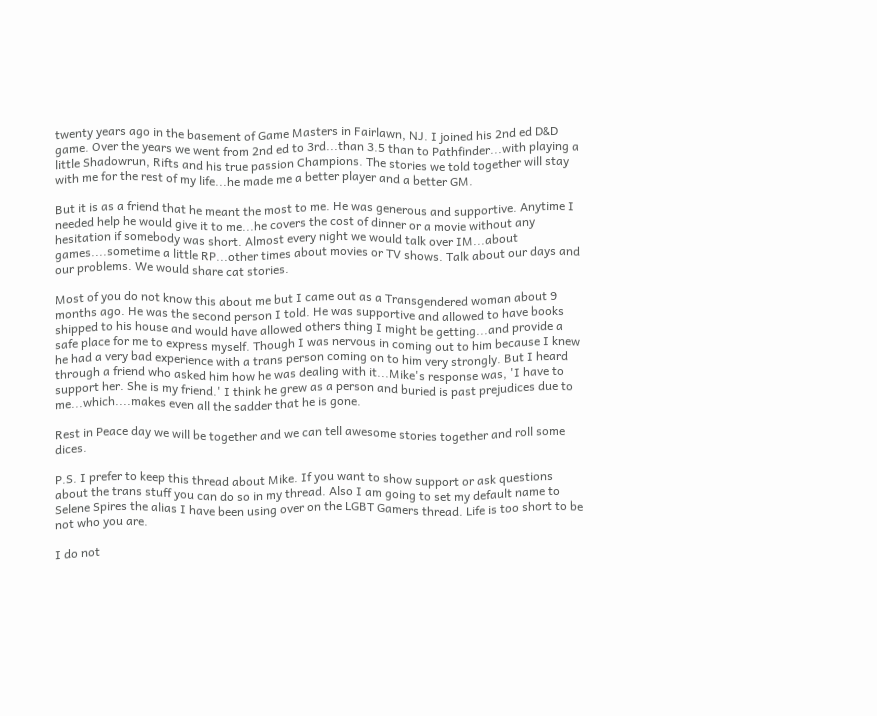twenty years ago in the basement of Game Masters in Fairlawn, NJ. I joined his 2nd ed D&D game. Over the years we went from 2nd ed to 3rd...than 3.5 than to Pathfinder...with playing a little Shadowrun, Rifts and his true passion Champions. The stories we told together will stay with me for the rest of my life...he made me a better player and a better GM.

But it is as a friend that he meant the most to me. He was generous and supportive. Anytime I needed help he would give it to me...he covers the cost of dinner or a movie without any hesitation if somebody was short. Almost every night we would talk over IM...about games....sometime a little RP...other times about movies or TV shows. Talk about our days and our problems. We would share cat stories.

Most of you do not know this about me but I came out as a Transgendered woman about 9 months ago. He was the second person I told. He was supportive and allowed to have books shipped to his house and would have allowed others thing I might be getting...and provide a safe place for me to express myself. Though I was nervous in coming out to him because I knew he had a very bad experience with a trans person coming on to him very strongly. But I heard through a friend who asked him how he was dealing with it...Mike's response was, 'I have to support her. She is my friend.' I think he grew as a person and buried is past prejudices due to me...which....makes even all the sadder that he is gone.

Rest in Peace day we will be together and we can tell awesome stories together and roll some dices.

P.S. I prefer to keep this thread about Mike. If you want to show support or ask questions about the trans stuff you can do so in my thread. Also I am going to set my default name to Selene Spires the alias I have been using over on the LGBT Gamers thread. Life is too short to be not who you are.

I do not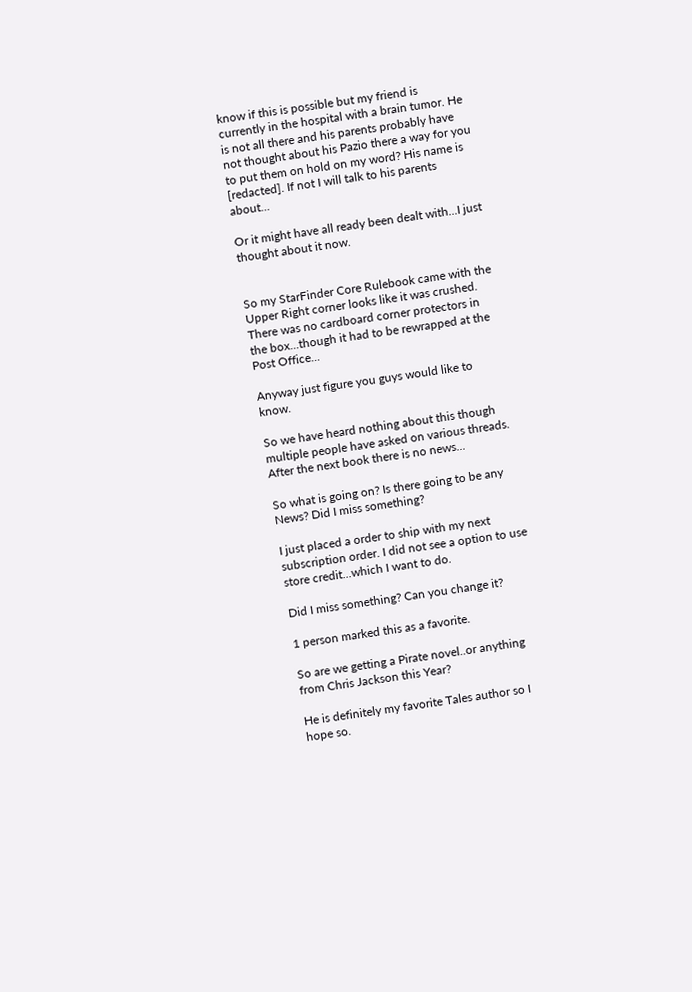know if this is possible but my friend is currently in the hospital with a brain tumor. He is not all there and his parents probably have not thought about his Pazio there a way for you to put them on hold on my word? His name is [redacted]. If not I will talk to his parents about...

Or it might have all ready been dealt with...I just thought about it now.


So my StarFinder Core Rulebook came with the Upper Right corner looks like it was crushed. There was no cardboard corner protectors in the box...though it had to be rewrapped at the Post Office...

Anyway just figure you guys would like to know.

So we have heard nothing about this though multiple people have asked on various threads. After the next book there is no news...

So what is going on? Is there going to be any News? Did I miss something?

I just placed a order to ship with my next subscription order. I did not see a option to use store credit...which I want to do.

Did I miss something? Can you change it?

1 person marked this as a favorite.

So are we getting a Pirate novel..or anything from Chris Jackson this Year?

He is definitely my favorite Tales author so I hope so.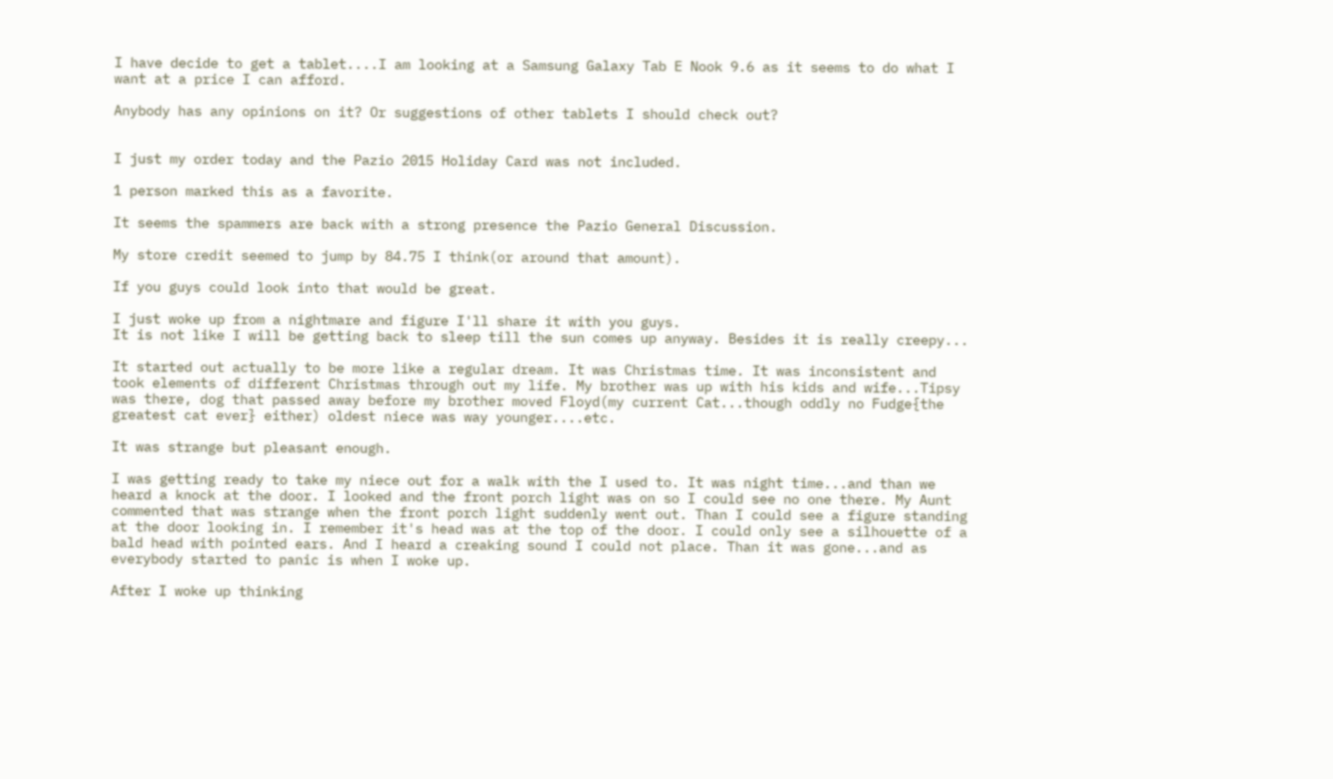I have decide to get a tablet....I am looking at a Samsung Galaxy Tab E Nook 9.6 as it seems to do what I want at a price I can afford.

Anybody has any opinions on it? Or suggestions of other tablets I should check out?


I just my order today and the Pazio 2015 Holiday Card was not included.

1 person marked this as a favorite.

It seems the spammers are back with a strong presence the Pazio General Discussion.

My store credit seemed to jump by 84.75 I think(or around that amount).

If you guys could look into that would be great.

I just woke up from a nightmare and figure I'll share it with you guys.
It is not like I will be getting back to sleep till the sun comes up anyway. Besides it is really creepy...

It started out actually to be more like a regular dream. It was Christmas time. It was inconsistent and took elements of different Christmas through out my life. My brother was up with his kids and wife...Tipsy was there, dog that passed away before my brother moved Floyd(my current Cat...though oddly no Fudge{the greatest cat ever} either) oldest niece was way younger....etc.

It was strange but pleasant enough.

I was getting ready to take my niece out for a walk with the I used to. It was night time...and than we heard a knock at the door. I looked and the front porch light was on so I could see no one there. My Aunt commented that was strange when the front porch light suddenly went out. Than I could see a figure standing at the door looking in. I remember it's head was at the top of the door. I could only see a silhouette of a bald head with pointed ears. And I heard a creaking sound I could not place. Than it was gone...and as everybody started to panic is when I woke up.

After I woke up thinking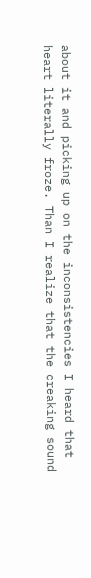about it and picking up on the inconsistencies I heard that heart literally froze. Than I realize that the creaking sound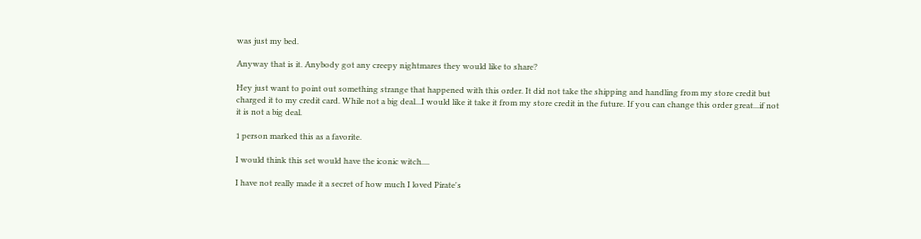was just my bed.

Anyway that is it. Anybody got any creepy nightmares they would like to share?

Hey just want to point out something strange that happened with this order. It did not take the shipping and handling from my store credit but charged it to my credit card. While not a big deal...I would like it take it from my store credit in the future. If you can change this order great...if not it is not a big deal.

1 person marked this as a favorite.

I would think this set would have the iconic witch....

I have not really made it a secret of how much I loved Pirate's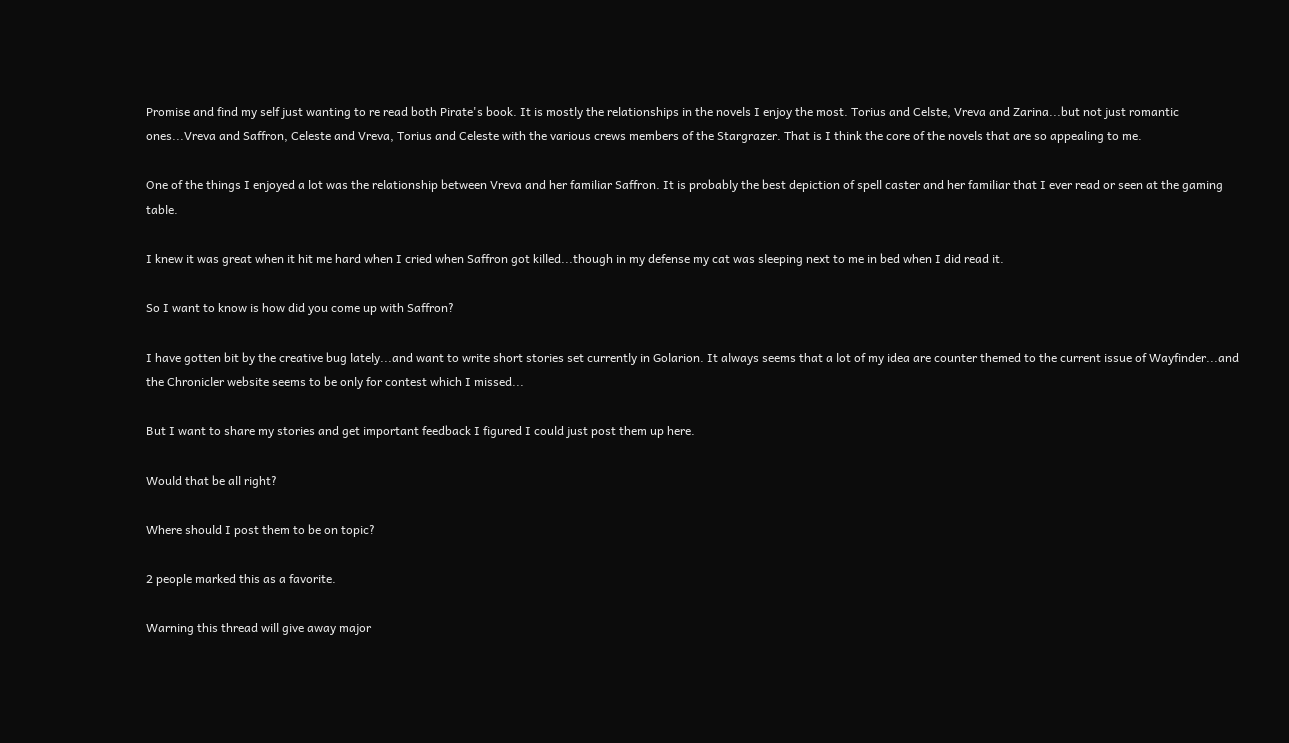Promise and find my self just wanting to re read both Pirate's book. It is mostly the relationships in the novels I enjoy the most. Torius and Celste, Vreva and Zarina...but not just romantic ones...Vreva and Saffron, Celeste and Vreva, Torius and Celeste with the various crews members of the Stargrazer. That is I think the core of the novels that are so appealing to me.

One of the things I enjoyed a lot was the relationship between Vreva and her familiar Saffron. It is probably the best depiction of spell caster and her familiar that I ever read or seen at the gaming table.

I knew it was great when it hit me hard when I cried when Saffron got killed...though in my defense my cat was sleeping next to me in bed when I did read it.

So I want to know is how did you come up with Saffron?

I have gotten bit by the creative bug lately...and want to write short stories set currently in Golarion. It always seems that a lot of my idea are counter themed to the current issue of Wayfinder...and the Chronicler website seems to be only for contest which I missed...

But I want to share my stories and get important feedback I figured I could just post them up here.

Would that be all right?

Where should I post them to be on topic?

2 people marked this as a favorite.

Warning this thread will give away major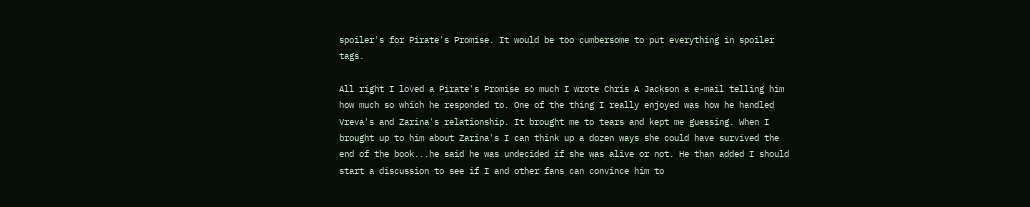spoiler's for Pirate's Promise. It would be too cumbersome to put everything in spoiler tags.

All right I loved a Pirate's Promise so much I wrote Chris A Jackson a e-mail telling him how much so which he responded to. One of the thing I really enjoyed was how he handled Vreva's and Zarina's relationship. It brought me to tears and kept me guessing. When I brought up to him about Zarina's I can think up a dozen ways she could have survived the end of the book...he said he was undecided if she was alive or not. He than added I should start a discussion to see if I and other fans can convince him to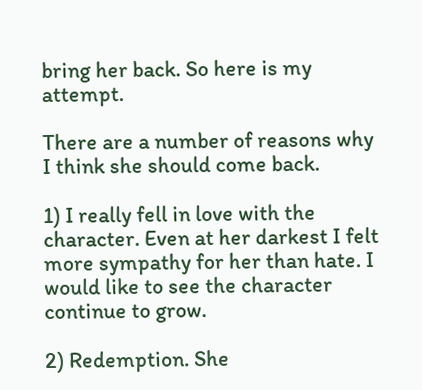bring her back. So here is my attempt.

There are a number of reasons why I think she should come back.

1) I really fell in love with the character. Even at her darkest I felt more sympathy for her than hate. I would like to see the character continue to grow.

2) Redemption. She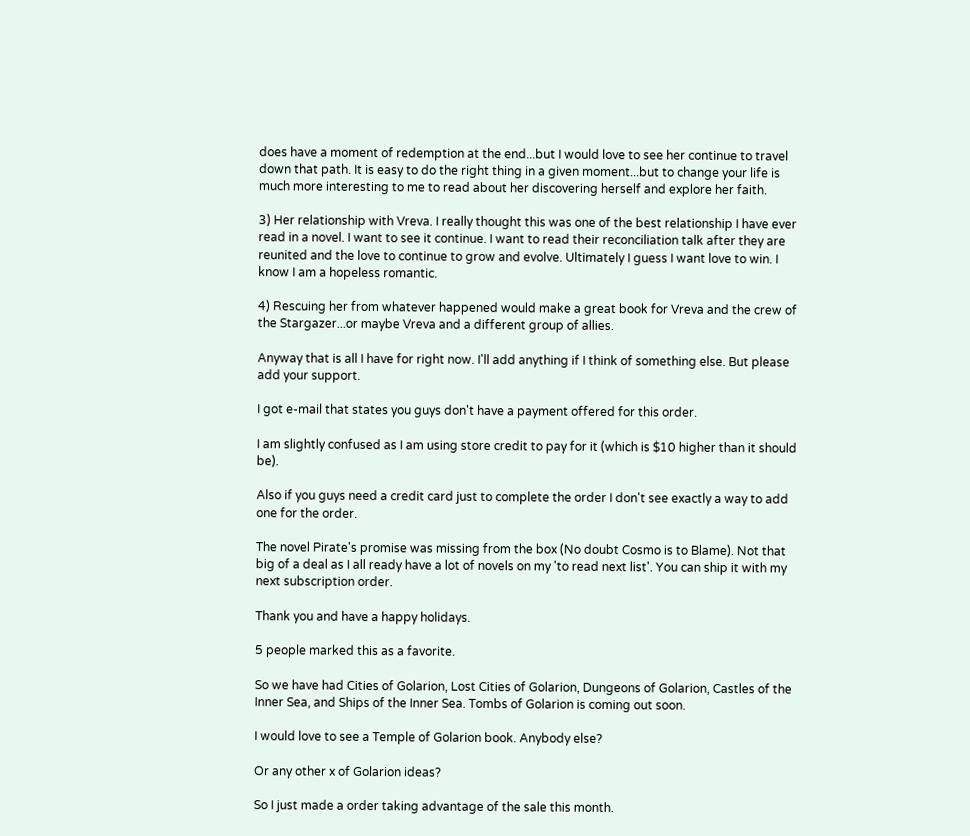does have a moment of redemption at the end...but I would love to see her continue to travel down that path. It is easy to do the right thing in a given moment...but to change your life is much more interesting to me to read about her discovering herself and explore her faith.

3) Her relationship with Vreva. I really thought this was one of the best relationship I have ever read in a novel. I want to see it continue. I want to read their reconciliation talk after they are reunited and the love to continue to grow and evolve. Ultimately I guess I want love to win. I know I am a hopeless romantic.

4) Rescuing her from whatever happened would make a great book for Vreva and the crew of the Stargazer...or maybe Vreva and a different group of allies.

Anyway that is all I have for right now. I'll add anything if I think of something else. But please add your support.

I got e-mail that states you guys don't have a payment offered for this order.

I am slightly confused as I am using store credit to pay for it (which is $10 higher than it should be).

Also if you guys need a credit card just to complete the order I don't see exactly a way to add one for the order.

The novel Pirate's promise was missing from the box (No doubt Cosmo is to Blame). Not that big of a deal as I all ready have a lot of novels on my 'to read next list'. You can ship it with my next subscription order.

Thank you and have a happy holidays.

5 people marked this as a favorite.

So we have had Cities of Golarion, Lost Cities of Golarion, Dungeons of Golarion, Castles of the Inner Sea, and Ships of the Inner Sea. Tombs of Golarion is coming out soon.

I would love to see a Temple of Golarion book. Anybody else?

Or any other x of Golarion ideas?

So I just made a order taking advantage of the sale this month.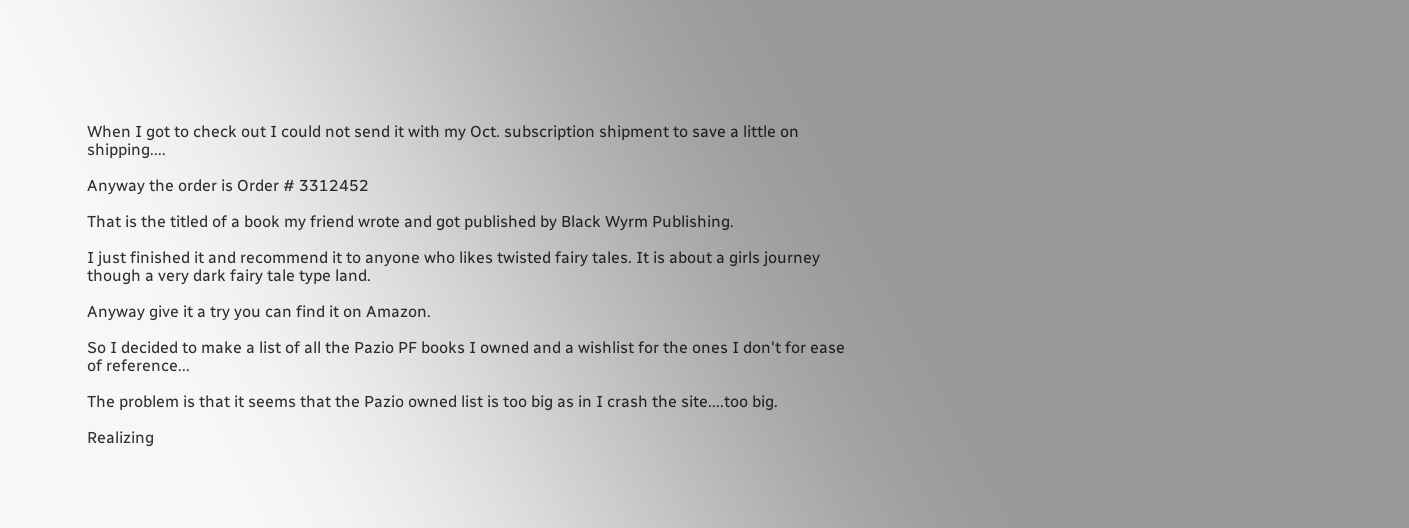When I got to check out I could not send it with my Oct. subscription shipment to save a little on shipping....

Anyway the order is Order # 3312452

That is the titled of a book my friend wrote and got published by Black Wyrm Publishing.

I just finished it and recommend it to anyone who likes twisted fairy tales. It is about a girls journey though a very dark fairy tale type land.

Anyway give it a try you can find it on Amazon.

So I decided to make a list of all the Pazio PF books I owned and a wishlist for the ones I don't for ease of reference...

The problem is that it seems that the Pazio owned list is too big as in I crash the site....too big.

Realizing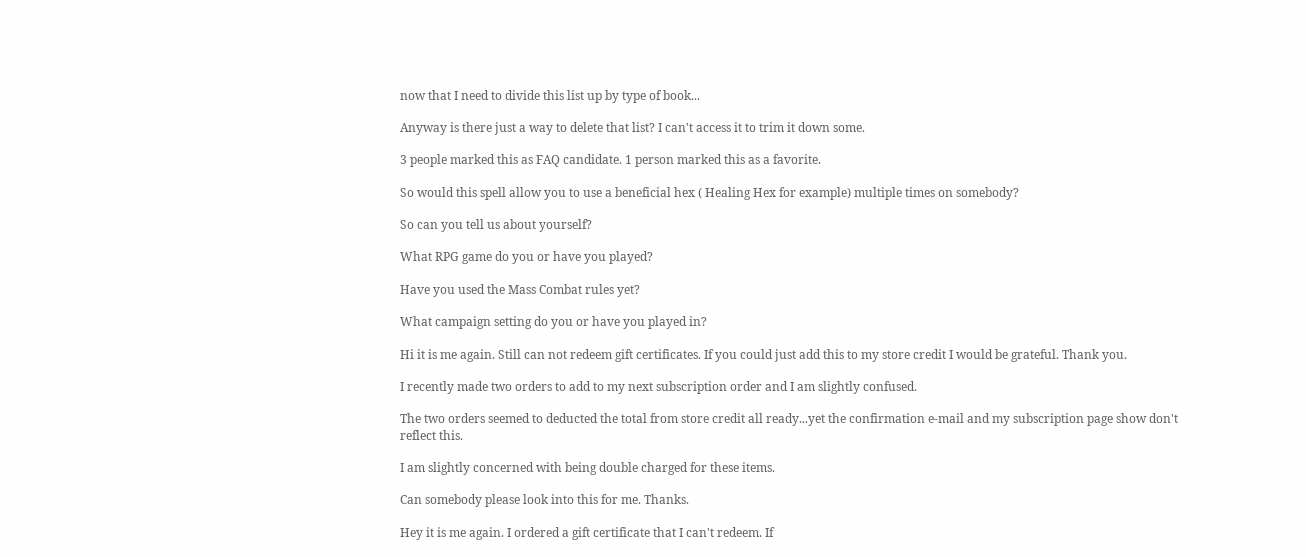now that I need to divide this list up by type of book...

Anyway is there just a way to delete that list? I can't access it to trim it down some.

3 people marked this as FAQ candidate. 1 person marked this as a favorite.

So would this spell allow you to use a beneficial hex ( Healing Hex for example) multiple times on somebody?

So can you tell us about yourself?

What RPG game do you or have you played?

Have you used the Mass Combat rules yet?

What campaign setting do you or have you played in?

Hi it is me again. Still can not redeem gift certificates. If you could just add this to my store credit I would be grateful. Thank you.

I recently made two orders to add to my next subscription order and I am slightly confused.

The two orders seemed to deducted the total from store credit all ready...yet the confirmation e-mail and my subscription page show don't reflect this.

I am slightly concerned with being double charged for these items.

Can somebody please look into this for me. Thanks.

Hey it is me again. I ordered a gift certificate that I can't redeem. If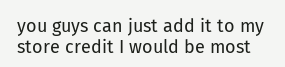you guys can just add it to my store credit I would be most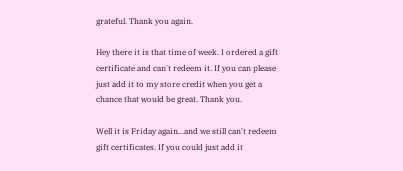grateful. Thank you again.

Hey there it is that time of week. I ordered a gift certificate and can't redeem it. If you can please just add it to my store credit when you get a chance that would be great. Thank you.

Well it is Friday again...and we still can't redeem gift certificates. If you could just add it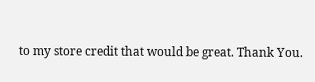to my store credit that would be great. Thank You.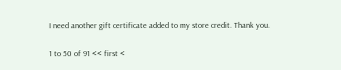I need another gift certificate added to my store credit. Thank you.

1 to 50 of 91 << first <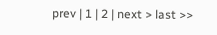prev | 1 | 2 | next > last >>